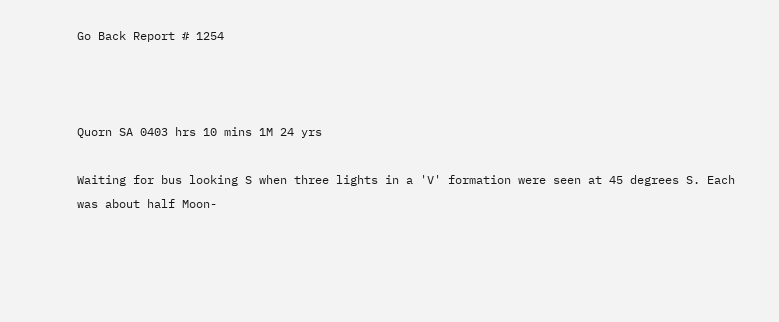Go Back Report # 1254



Quorn SA 0403 hrs 10 mins 1M 24 yrs

Waiting for bus looking S when three lights in a 'V' formation were seen at 45 degrees S. Each was about half Moon-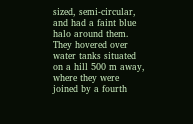sized, semi-circular, and had a faint blue halo around them. They hovered over water tanks situated on a hill 500 m away, where they were joined by a fourth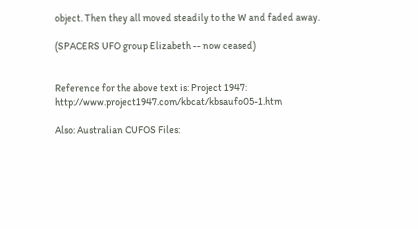object. Then they all moved steadily to the W and faded away.

(SPACERS UFO group Elizabeth -- now ceased)


Reference for the above text is: Project 1947: http://www.project1947.com/kbcat/kbsaufo05-1.htm

Also: Australian CUFOS Files: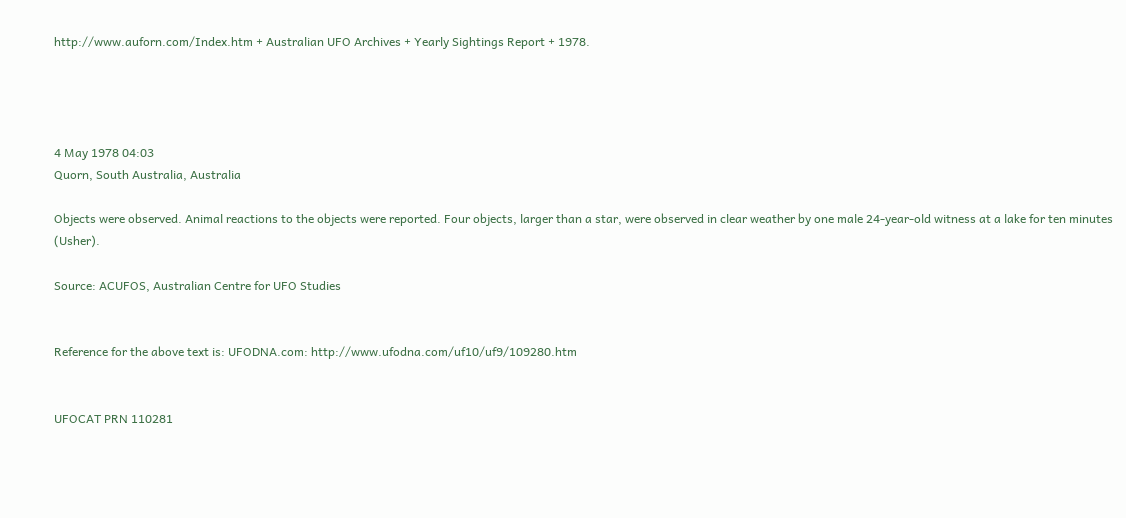http://www.auforn.com/Index.htm + Australian UFO Archives + Yearly Sightings Report + 1978.




4 May 1978 04:03
Quorn, South Australia, Australia

Objects were observed. Animal reactions to the objects were reported. Four objects, larger than a star, were observed in clear weather by one male 24-year-old witness at a lake for ten minutes (Usher).

Source: ACUFOS, Australian Centre for UFO Studies


Reference for the above text is: UFODNA.com: http://www.ufodna.com/uf10/uf9/109280.htm


UFOCAT PRN 110281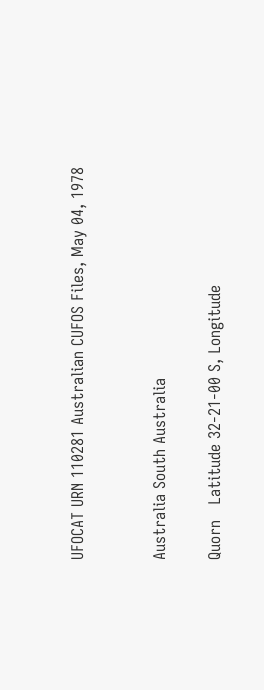UFOCAT URN 110281 Australian CUFOS Files, May 04, 1978


Australia South Australia

Quorn   Latitude 32-21-00 S, Longitude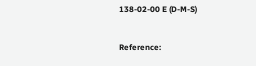138-02-00 E (D-M-S)

Reference: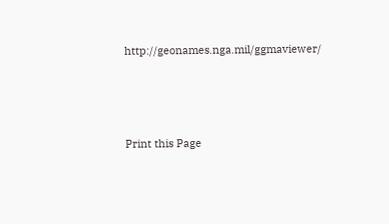http://geonames.nga.mil/ggmaviewer/




Print this Page